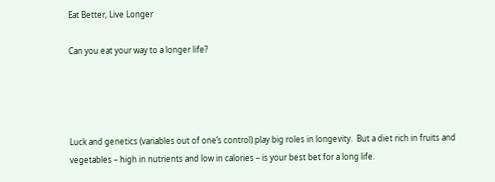Eat Better, Live Longer

Can you eat your way to a longer life?




Luck and genetics (variables out of one’s control) play big roles in longevity.  But a diet rich in fruits and vegetables – high in nutrients and low in calories – is your best bet for a long life.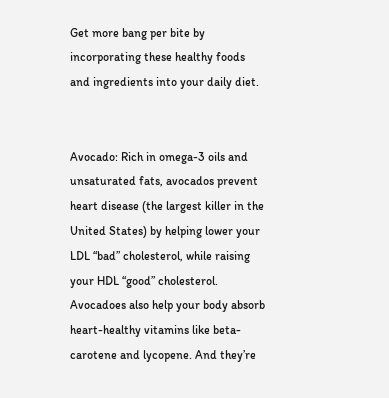Get more bang per bite by incorporating these healthy foods and ingredients into your daily diet.


Avocado: Rich in omega-3 oils and unsaturated fats, avocados prevent heart disease (the largest killer in the United States) by helping lower your LDL “bad” cholesterol, while raising your HDL “good” cholesterol. Avocadoes also help your body absorb heart-healthy vitamins like beta-carotene and lycopene. And they’re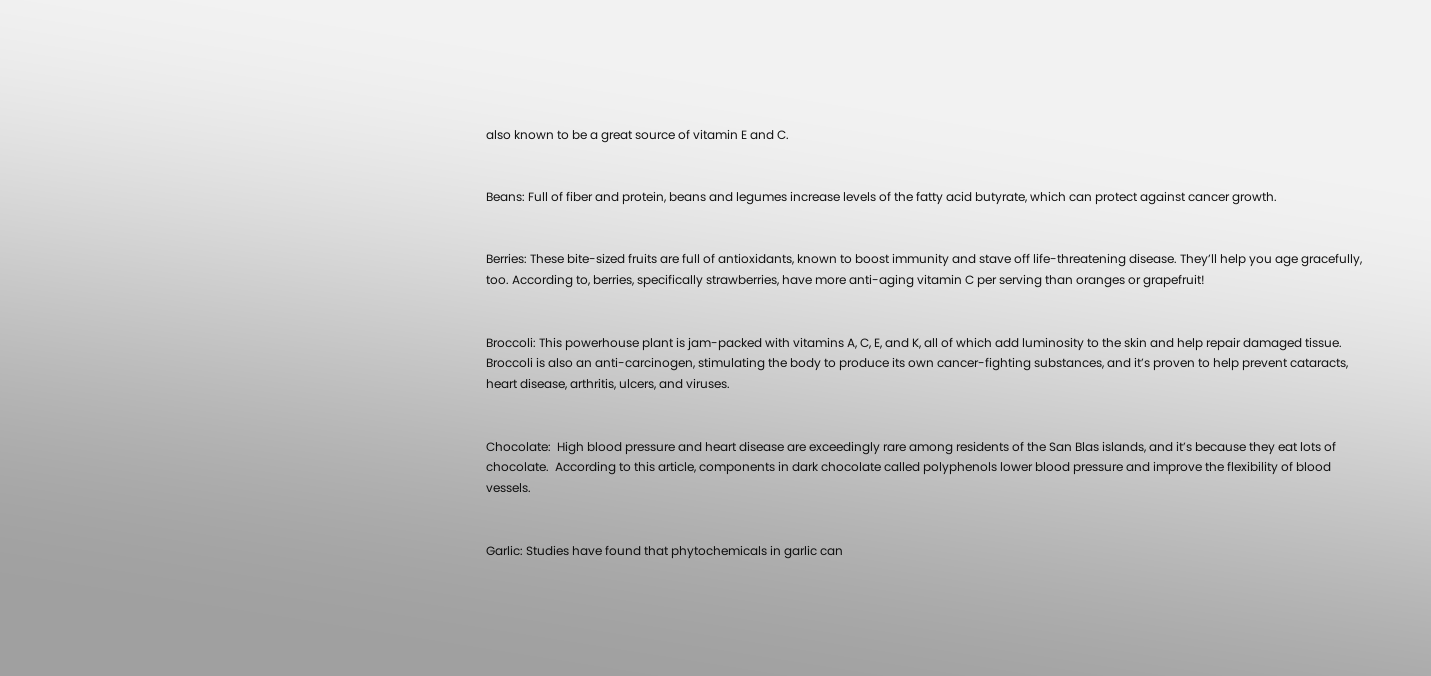also known to be a great source of vitamin E and C.


Beans: Full of fiber and protein, beans and legumes increase levels of the fatty acid butyrate, which can protect against cancer growth.


Berries: These bite-sized fruits are full of antioxidants, known to boost immunity and stave off life-threatening disease. They’ll help you age gracefully, too. According to, berries, specifically strawberries, have more anti-aging vitamin C per serving than oranges or grapefruit!


Broccoli: This powerhouse plant is jam-packed with vitamins A, C, E, and K, all of which add luminosity to the skin and help repair damaged tissue. Broccoli is also an anti-carcinogen, stimulating the body to produce its own cancer-fighting substances, and it’s proven to help prevent cataracts, heart disease, arthritis, ulcers, and viruses.


Chocolate:  High blood pressure and heart disease are exceedingly rare among residents of the San Blas islands, and it’s because they eat lots of chocolate.  According to this article, components in dark chocolate called polyphenols lower blood pressure and improve the flexibility of blood vessels.


Garlic: Studies have found that phytochemicals in garlic can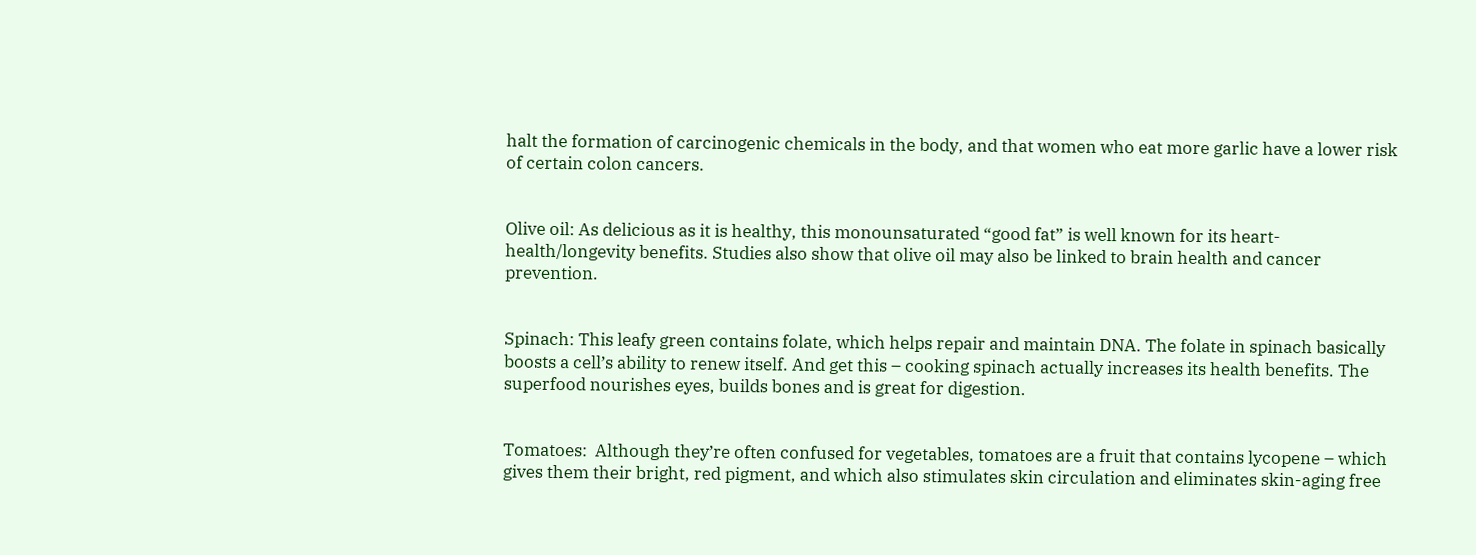halt the formation of carcinogenic chemicals in the body, and that women who eat more garlic have a lower risk of certain colon cancers.


Olive oil: As delicious as it is healthy, this monounsaturated “good fat” is well known for its heart-health/longevity benefits. Studies also show that olive oil may also be linked to brain health and cancer prevention.


Spinach: This leafy green contains folate, which helps repair and maintain DNA. The folate in spinach basically boosts a cell’s ability to renew itself. And get this – cooking spinach actually increases its health benefits. The superfood nourishes eyes, builds bones and is great for digestion.


Tomatoes:  Although they’re often confused for vegetables, tomatoes are a fruit that contains lycopene – which gives them their bright, red pigment, and which also stimulates skin circulation and eliminates skin-aging free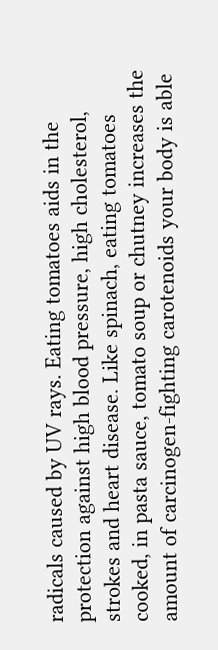radicals caused by UV rays. Eating tomatoes aids in the protection against high blood pressure, high cholesterol, strokes and heart disease. Like spinach, eating tomatoes cooked, in pasta sauce, tomato soup or chutney increases the amount of carcinogen-fighting carotenoids your body is able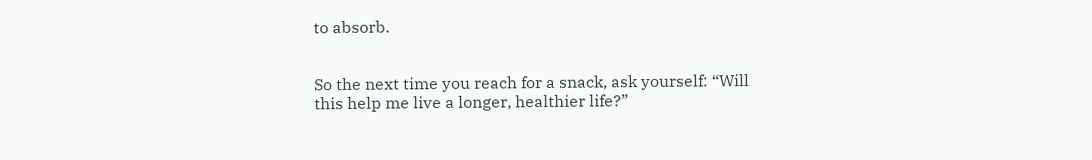to absorb.


So the next time you reach for a snack, ask yourself: “Will this help me live a longer, healthier life?”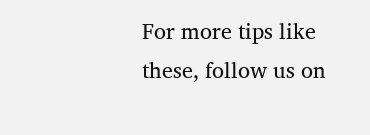For more tips like these, follow us on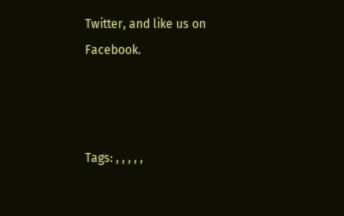Twitter, and like us on Facebook.



Tags: , , , , ,